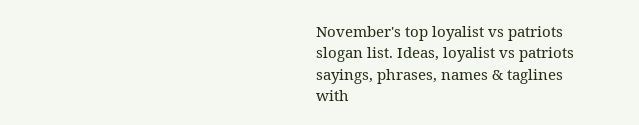November's top loyalist vs patriots slogan list. Ideas, loyalist vs patriots sayings, phrases, names & taglines with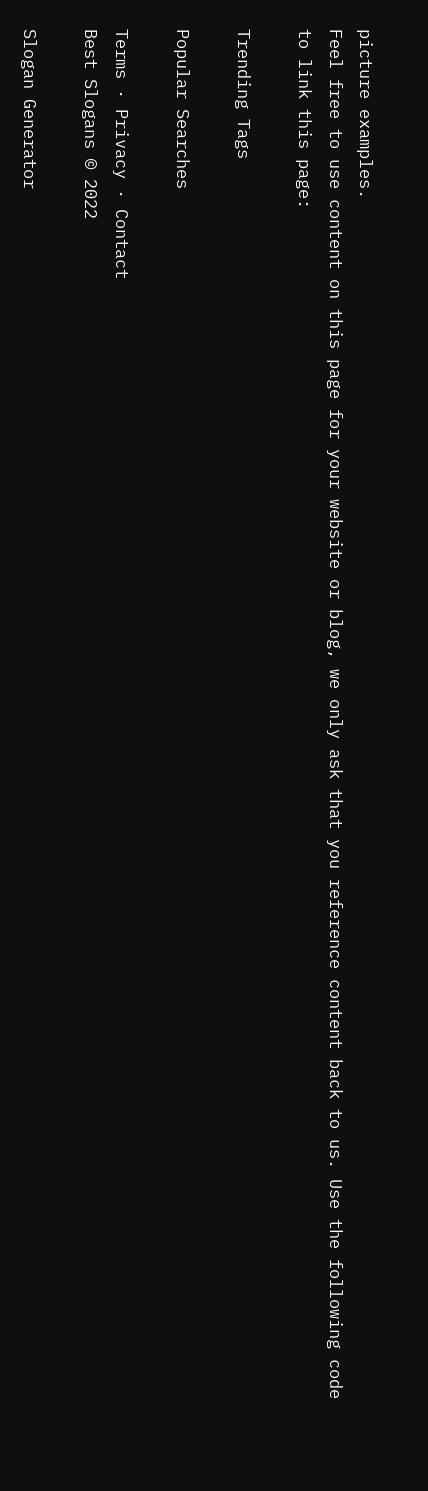picture examples.
Feel free to use content on this page for your website or blog, we only ask that you reference content back to us. Use the following code to link this page:

Trending Tags

Popular Searches

Terms · Privacy · Contact
Best Slogans © 2022

Slogan Generator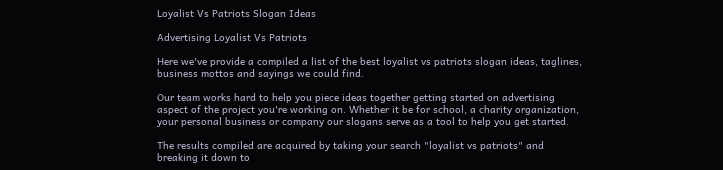Loyalist Vs Patriots Slogan Ideas

Advertising Loyalist Vs Patriots

Here we've provide a compiled a list of the best loyalist vs patriots slogan ideas, taglines, business mottos and sayings we could find.

Our team works hard to help you piece ideas together getting started on advertising aspect of the project you're working on. Whether it be for school, a charity organization, your personal business or company our slogans serve as a tool to help you get started.

The results compiled are acquired by taking your search "loyalist vs patriots" and breaking it down to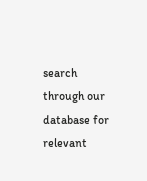search through our database for relevant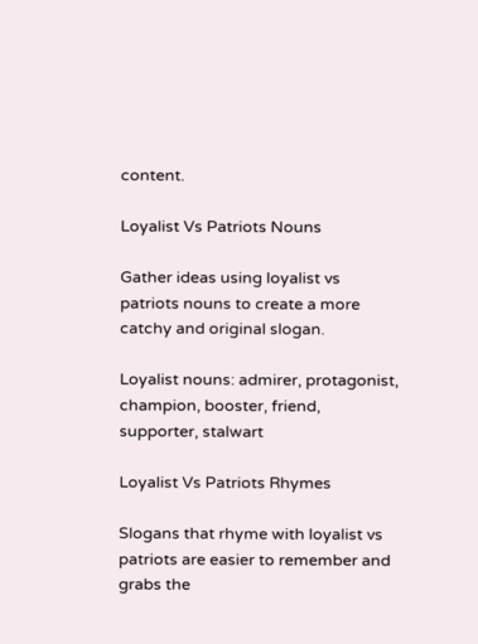content.

Loyalist Vs Patriots Nouns

Gather ideas using loyalist vs patriots nouns to create a more catchy and original slogan.

Loyalist nouns: admirer, protagonist, champion, booster, friend, supporter, stalwart

Loyalist Vs Patriots Rhymes

Slogans that rhyme with loyalist vs patriots are easier to remember and grabs the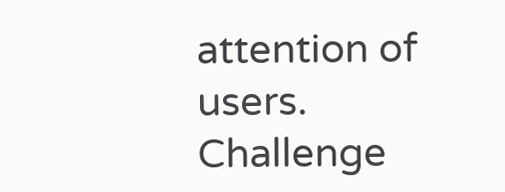attention of users. Challenge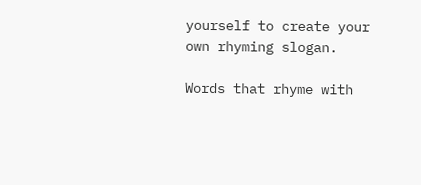yourself to create your own rhyming slogan.

Words that rhyme with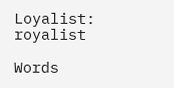Loyalist: royalist

Words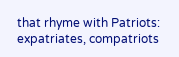that rhyme with Patriots: expatriates, compatriots